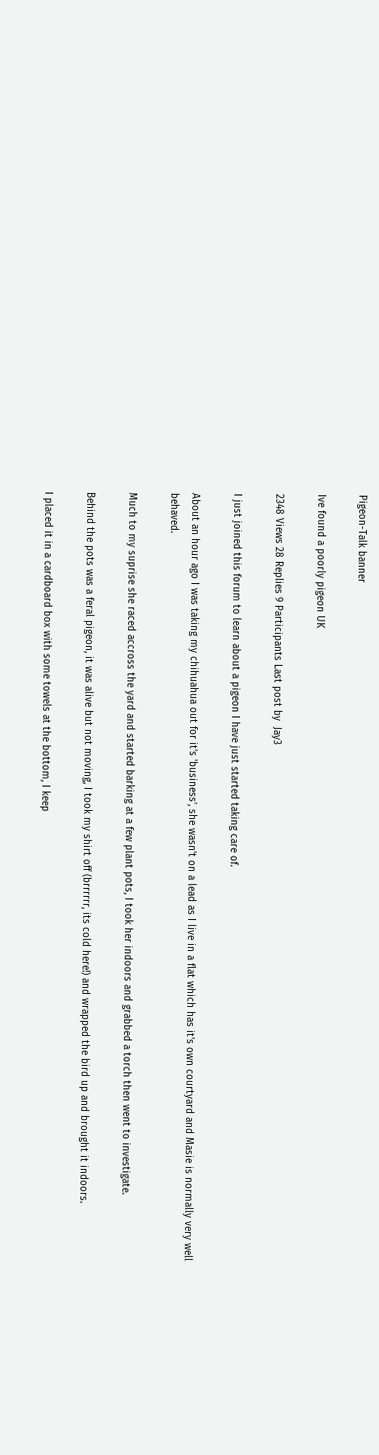Pigeon-Talk banner

Ive found a poorly pigeon UK

2348 Views 28 Replies 9 Participants Last post by  Jay3

I just joined this forum to learn about a pigeon I have just started taking care of.

About an hour ago I was taking my chihuahua out for it's 'business', she wasn't on a lead as I live in a flat which has it's own courtyard and Masie is normally very well behaved.

Much to my suprise she raced accross the yard and started barking at a few plant pots, I took her indoors and grabbed a torch then went to investigate.

Behind the pots was a feral pigeon, it was alive but not moving, I took my shirt off (brrrrrr, its cold here!) and wrapped the bird up and brought it indoors.

I placed it in a cardboard box with some towels at the bottom, I keep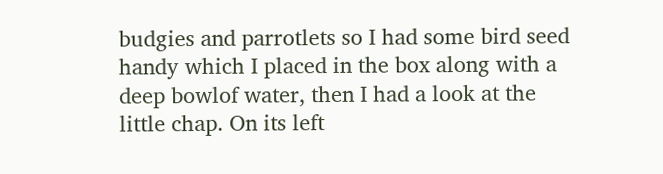budgies and parrotlets so I had some bird seed handy which I placed in the box along with a deep bowlof water, then I had a look at the little chap. On its left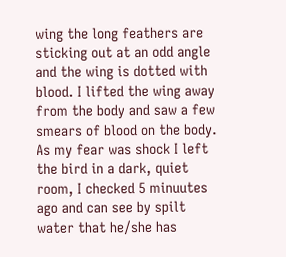wing the long feathers are sticking out at an odd angle and the wing is dotted with blood. I lifted the wing away from the body and saw a few smears of blood on the body. As my fear was shock I left the bird in a dark, quiet room, I checked 5 minuutes ago and can see by spilt water that he/she has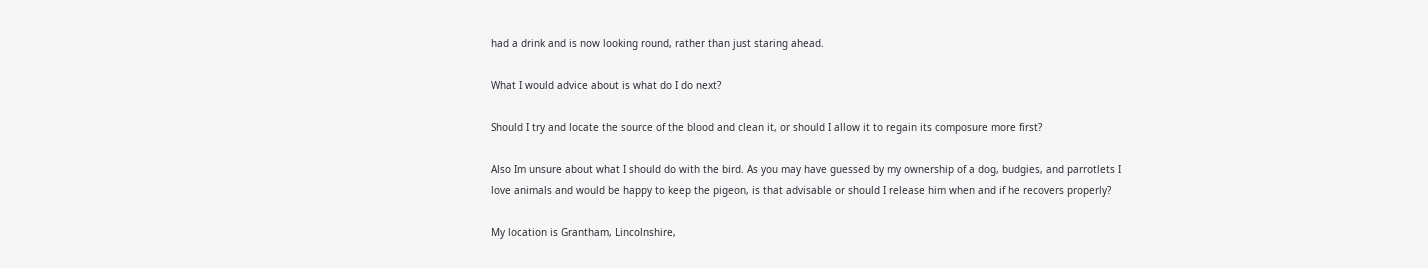had a drink and is now looking round, rather than just staring ahead.

What I would advice about is what do I do next?

Should I try and locate the source of the blood and clean it, or should I allow it to regain its composure more first?

Also Im unsure about what I should do with the bird. As you may have guessed by my ownership of a dog, budgies, and parrotlets I love animals and would be happy to keep the pigeon, is that advisable or should I release him when and if he recovers properly?

My location is Grantham, Lincolnshire,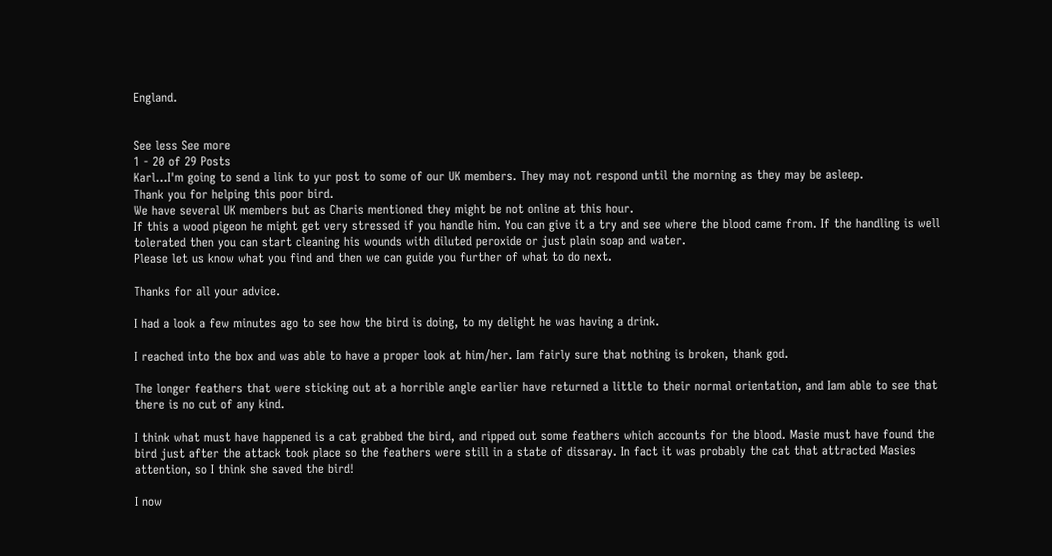England.


See less See more
1 - 20 of 29 Posts
Karl...I'm going to send a link to yur post to some of our UK members. They may not respond until the morning as they may be asleep.
Thank you for helping this poor bird.
We have several UK members but as Charis mentioned they might be not online at this hour.
If this a wood pigeon he might get very stressed if you handle him. You can give it a try and see where the blood came from. If the handling is well tolerated then you can start cleaning his wounds with diluted peroxide or just plain soap and water.
Please let us know what you find and then we can guide you further of what to do next.

Thanks for all your advice.

I had a look a few minutes ago to see how the bird is doing, to my delight he was having a drink.

I reached into the box and was able to have a proper look at him/her. Iam fairly sure that nothing is broken, thank god.

The longer feathers that were sticking out at a horrible angle earlier have returned a little to their normal orientation, and Iam able to see that there is no cut of any kind.

I think what must have happened is a cat grabbed the bird, and ripped out some feathers which accounts for the blood. Masie must have found the bird just after the attack took place so the feathers were still in a state of dissaray. In fact it was probably the cat that attracted Masies attention, so I think she saved the bird!

I now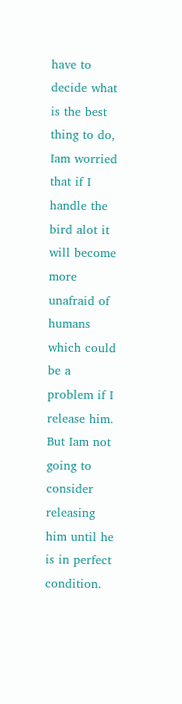have to decide what is the best thing to do, Iam worried that if I handle the bird alot it will become more unafraid of humans which could be a problem if I release him. But Iam not going to consider releasing him until he is in perfect condition.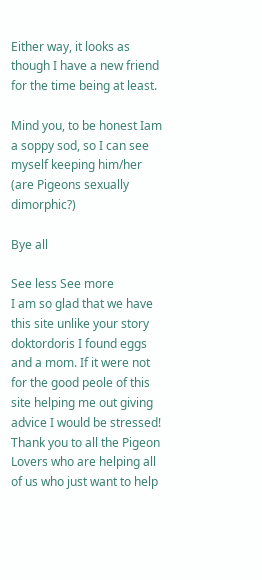Either way, it looks as though I have a new friend for the time being at least.

Mind you, to be honest Iam a soppy sod, so I can see myself keeping him/her (are Pigeons sexually dimorphic?)

Bye all

See less See more
I am so glad that we have this site unlike your story doktordoris I found eggs and a mom. If it were not for the good peole of this site helping me out giving advice I would be stressed! Thank you to all the Pigeon Lovers who are helping all of us who just want to help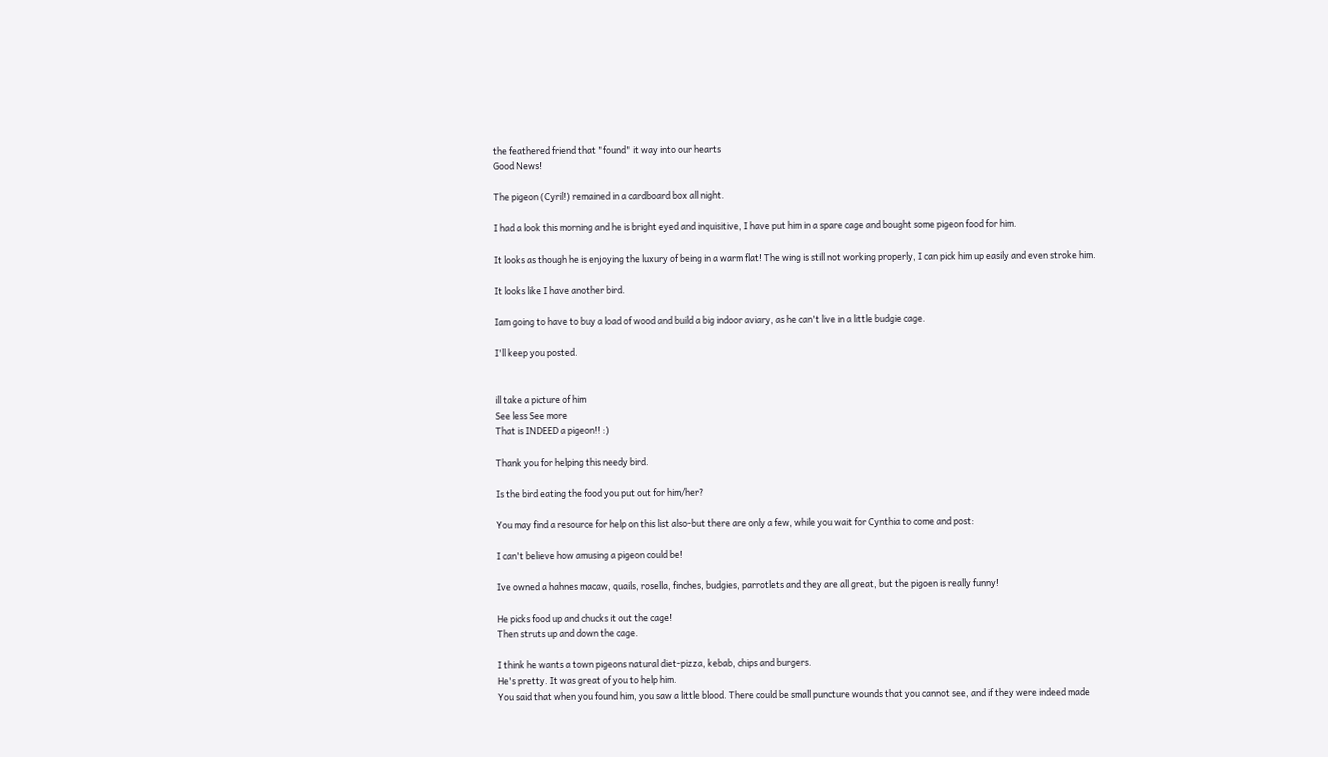the feathered friend that "found" it way into our hearts
Good News!

The pigeon (Cyril!) remained in a cardboard box all night.

I had a look this morning and he is bright eyed and inquisitive, I have put him in a spare cage and bought some pigeon food for him.

It looks as though he is enjoying the luxury of being in a warm flat! The wing is still not working properly, I can pick him up easily and even stroke him.

It looks like I have another bird.

Iam going to have to buy a load of wood and build a big indoor aviary, as he can't live in a little budgie cage.

I'll keep you posted.


ill take a picture of him
See less See more
That is INDEED a pigeon!! :)

Thank you for helping this needy bird.

Is the bird eating the food you put out for him/her?

You may find a resource for help on this list also-but there are only a few, while you wait for Cynthia to come and post:

I can't believe how amusing a pigeon could be!

Ive owned a hahnes macaw, quails, rosella, finches, budgies, parrotlets and they are all great, but the pigoen is really funny!

He picks food up and chucks it out the cage!
Then struts up and down the cage.

I think he wants a town pigeons natural diet-pizza, kebab, chips and burgers.
He's pretty. It was great of you to help him.
You said that when you found him, you saw a little blood. There could be small puncture wounds that you cannot see, and if they were indeed made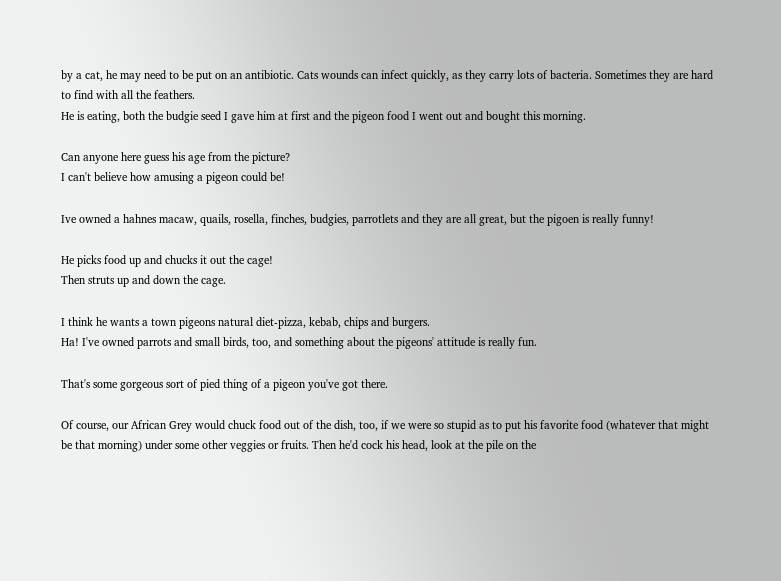by a cat, he may need to be put on an antibiotic. Cats wounds can infect quickly, as they carry lots of bacteria. Sometimes they are hard to find with all the feathers.
He is eating, both the budgie seed I gave him at first and the pigeon food I went out and bought this morning.

Can anyone here guess his age from the picture?
I can't believe how amusing a pigeon could be!

Ive owned a hahnes macaw, quails, rosella, finches, budgies, parrotlets and they are all great, but the pigoen is really funny!

He picks food up and chucks it out the cage!
Then struts up and down the cage.

I think he wants a town pigeons natural diet-pizza, kebab, chips and burgers.
Ha! I've owned parrots and small birds, too, and something about the pigeons' attitude is really fun.

That's some gorgeous sort of pied thing of a pigeon you've got there.

Of course, our African Grey would chuck food out of the dish, too, if we were so stupid as to put his favorite food (whatever that might be that morning) under some other veggies or fruits. Then he'd cock his head, look at the pile on the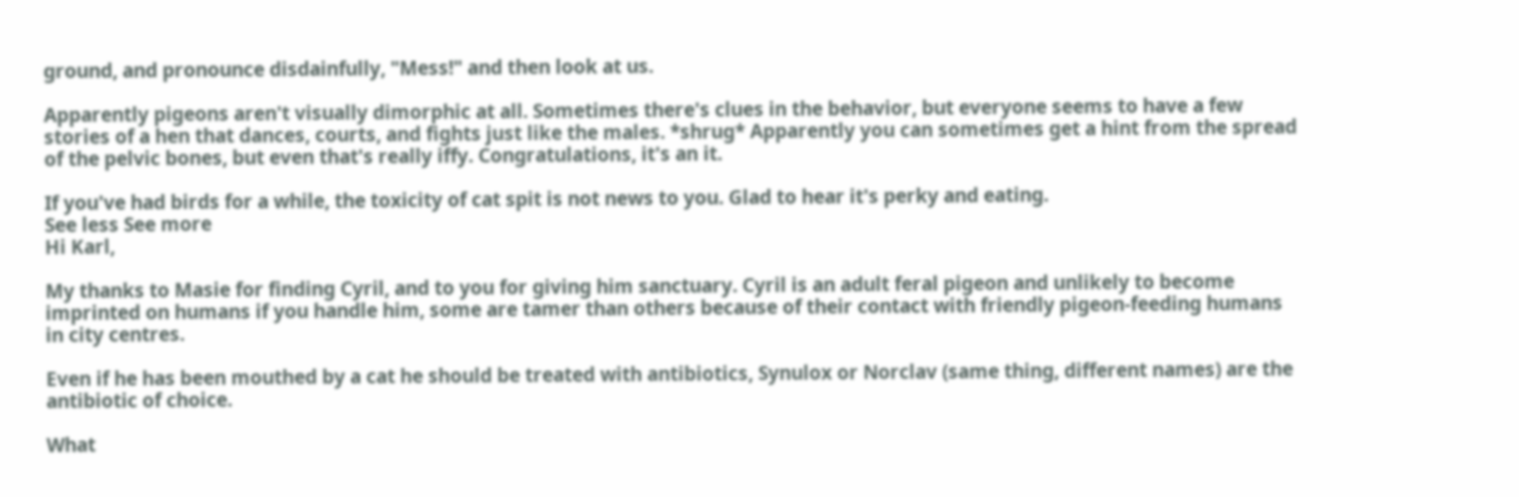ground, and pronounce disdainfully, "Mess!" and then look at us.

Apparently pigeons aren't visually dimorphic at all. Sometimes there's clues in the behavior, but everyone seems to have a few stories of a hen that dances, courts, and fights just like the males. *shrug* Apparently you can sometimes get a hint from the spread of the pelvic bones, but even that's really iffy. Congratulations, it's an it.

If you've had birds for a while, the toxicity of cat spit is not news to you. Glad to hear it's perky and eating.
See less See more
Hi Karl,

My thanks to Masie for finding Cyril, and to you for giving him sanctuary. Cyril is an adult feral pigeon and unlikely to become imprinted on humans if you handle him, some are tamer than others because of their contact with friendly pigeon-feeding humans in city centres.

Even if he has been mouthed by a cat he should be treated with antibiotics, Synulox or Norclav (same thing, different names) are the antibiotic of choice.

What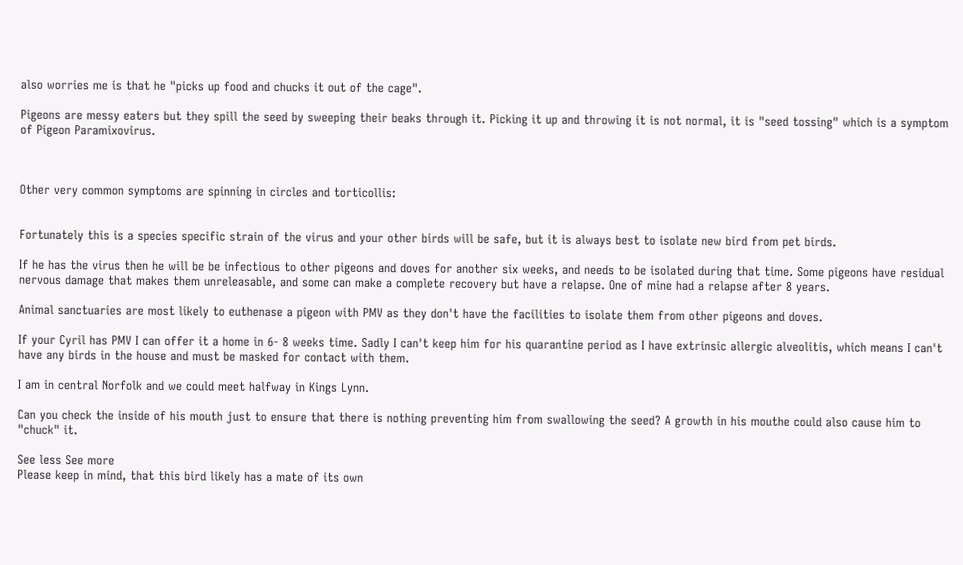also worries me is that he "picks up food and chucks it out of the cage".

Pigeons are messy eaters but they spill the seed by sweeping their beaks through it. Picking it up and throwing it is not normal, it is "seed tossing" which is a symptom of Pigeon Paramixovirus.



Other very common symptoms are spinning in circles and torticollis:


Fortunately this is a species specific strain of the virus and your other birds will be safe, but it is always best to isolate new bird from pet birds.

If he has the virus then he will be be infectious to other pigeons and doves for another six weeks, and needs to be isolated during that time. Some pigeons have residual nervous damage that makes them unreleasable, and some can make a complete recovery but have a relapse. One of mine had a relapse after 8 years.

Animal sanctuaries are most likely to euthenase a pigeon with PMV as they don't have the facilities to isolate them from other pigeons and doves.

If your Cyril has PMV I can offer it a home in 6- 8 weeks time. Sadly I can't keep him for his quarantine period as I have extrinsic allergic alveolitis, which means I can't have any birds in the house and must be masked for contact with them.

I am in central Norfolk and we could meet halfway in Kings Lynn.

Can you check the inside of his mouth just to ensure that there is nothing preventing him from swallowing the seed? A growth in his mouthe could also cause him to "chuck" it.

See less See more
Please keep in mind, that this bird likely has a mate of its own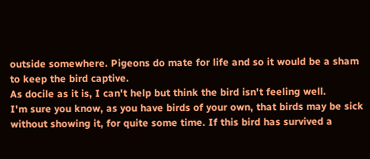outside somewhere. Pigeons do mate for life and so it would be a sham to keep the bird captive.
As docile as it is, I can't help but think the bird isn't feeling well.
I'm sure you know, as you have birds of your own, that birds may be sick without showing it, for quite some time. If this bird has survived a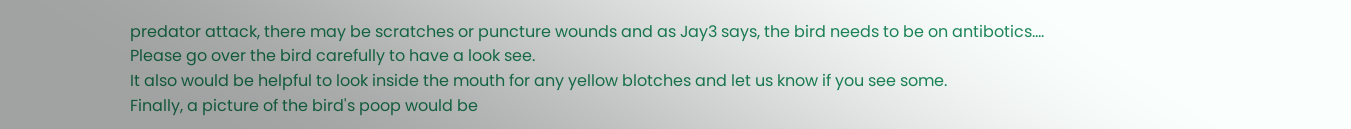predator attack, there may be scratches or puncture wounds and as Jay3 says, the bird needs to be on antibotics....
Please go over the bird carefully to have a look see.
It also would be helpful to look inside the mouth for any yellow blotches and let us know if you see some.
Finally, a picture of the bird's poop would be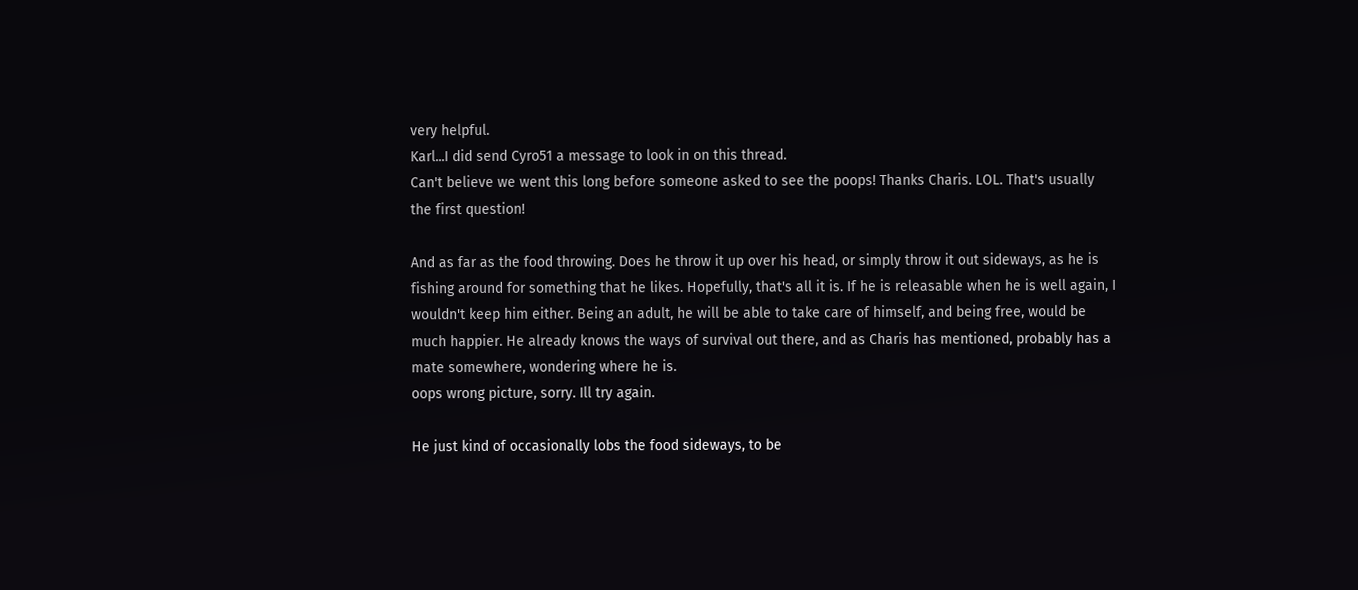very helpful.
Karl...I did send Cyro51 a message to look in on this thread.
Can't believe we went this long before someone asked to see the poops! Thanks Charis. LOL. That's usually the first question!

And as far as the food throwing. Does he throw it up over his head, or simply throw it out sideways, as he is fishing around for something that he likes. Hopefully, that's all it is. If he is releasable when he is well again, I wouldn't keep him either. Being an adult, he will be able to take care of himself, and being free, would be much happier. He already knows the ways of survival out there, and as Charis has mentioned, probably has a mate somewhere, wondering where he is.
oops wrong picture, sorry. Ill try again.

He just kind of occasionally lobs the food sideways, to be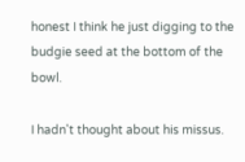honest I think he just digging to the budgie seed at the bottom of the bowl.

I hadn't thought about his missus.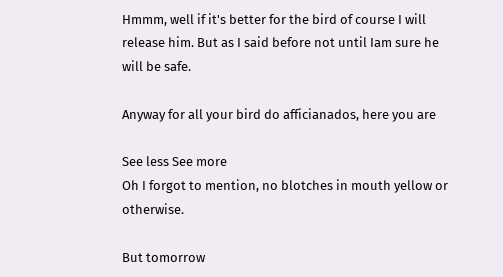Hmmm, well if it's better for the bird of course I will release him. But as I said before not until Iam sure he will be safe.

Anyway for all your bird do afficianados, here you are

See less See more
Oh I forgot to mention, no blotches in mouth yellow or otherwise.

But tomorrow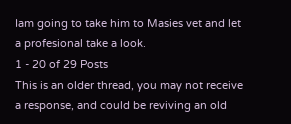Iam going to take him to Masies vet and let a profesional take a look.
1 - 20 of 29 Posts
This is an older thread, you may not receive a response, and could be reviving an old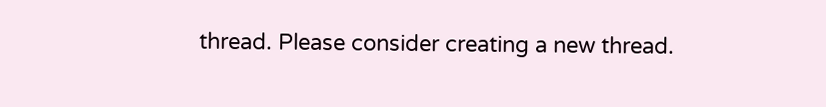thread. Please consider creating a new thread.